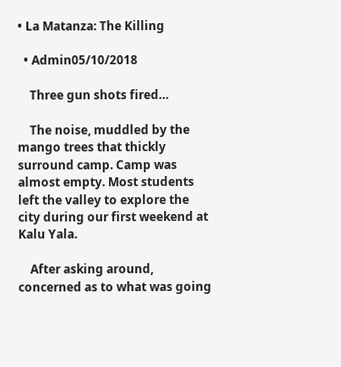• La Matanza: The Killing

  • Admin05/10/2018

    Three gun shots fired…

    The noise, muddled by the mango trees that thickly surround camp. Camp was almost empty. Most students left the valley to explore the city during our first weekend at Kalu Yala.

    After asking around, concerned as to what was going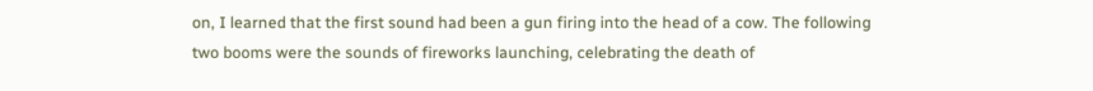on, I learned that the first sound had been a gun firing into the head of a cow. The following two booms were the sounds of fireworks launching, celebrating the death of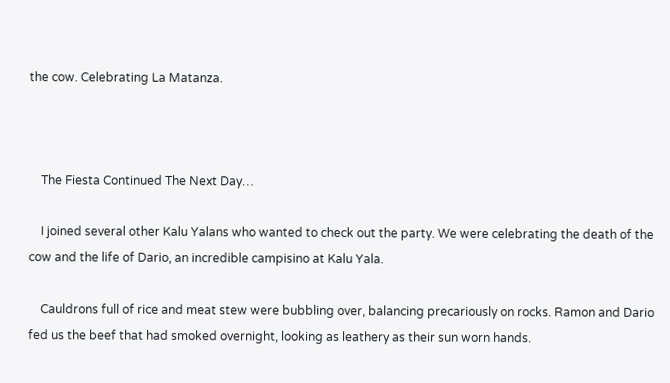the cow. Celebrating La Matanza.



    The Fiesta Continued The Next Day…

    I joined several other Kalu Yalans who wanted to check out the party. We were celebrating the death of the cow and the life of Dario, an incredible campisino at Kalu Yala.

    Cauldrons full of rice and meat stew were bubbling over, balancing precariously on rocks. Ramon and Dario fed us the beef that had smoked overnight, looking as leathery as their sun worn hands.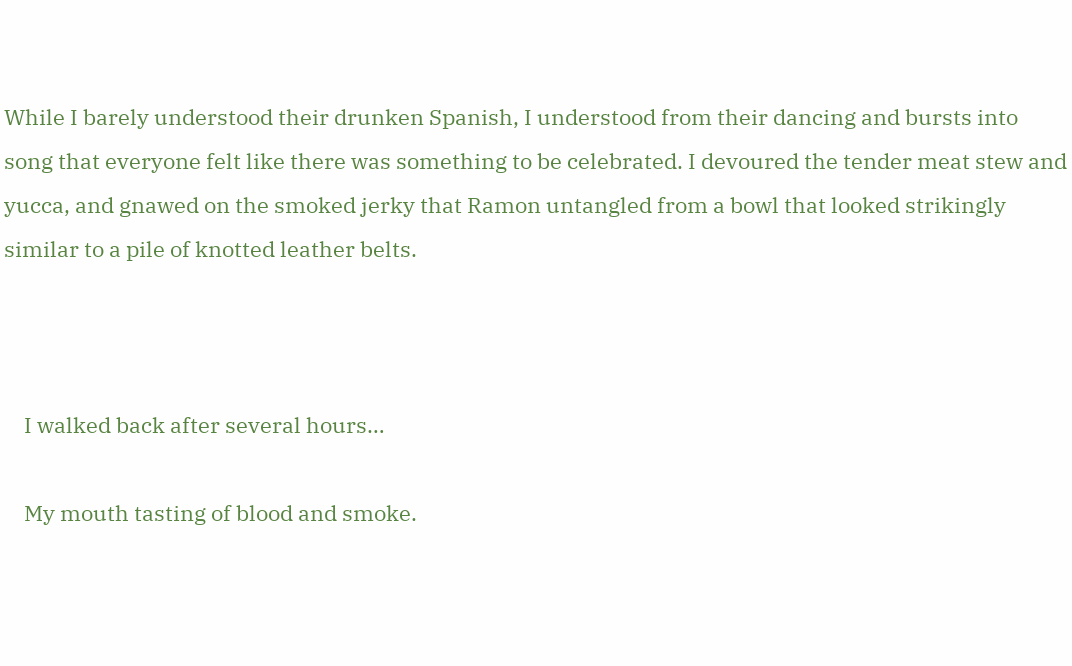While I barely understood their drunken Spanish, I understood from their dancing and bursts into song that everyone felt like there was something to be celebrated. I devoured the tender meat stew and yucca, and gnawed on the smoked jerky that Ramon untangled from a bowl that looked strikingly similar to a pile of knotted leather belts.



    I walked back after several hours…

    My mouth tasting of blood and smoke.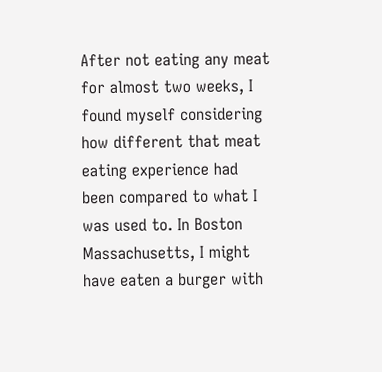After not eating any meat for almost two weeks, I found myself considering how different that meat eating experience had been compared to what I was used to. In Boston Massachusetts, I might have eaten a burger with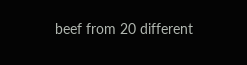beef from 20 different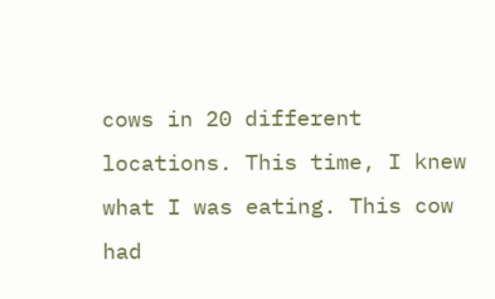cows in 20 different locations. This time, I knew what I was eating. This cow had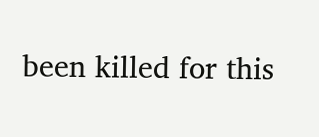been killed for this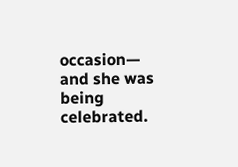occasion— and she was being celebrated.